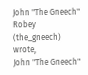John "The Gneech" Robey (the_gneech) wrote,
John "The Gneech"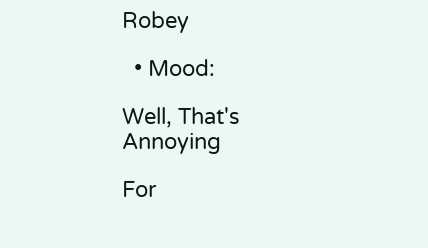Robey

  • Mood:

Well, That's Annoying

For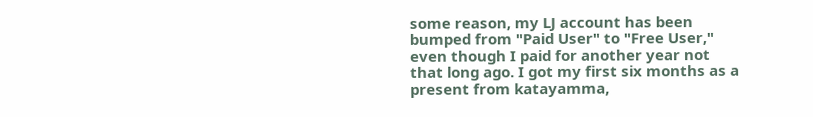some reason, my LJ account has been bumped from "Paid User" to "Free User," even though I paid for another year not that long ago. I got my first six months as a present from katayamma,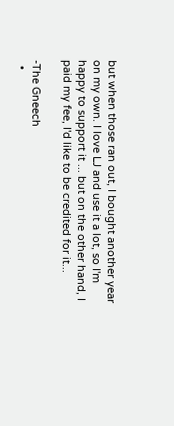but when those ran out, I bought another year on my own. I love LJ and use it a lot, so I'm happy to support it ... but on the other hand, I paid my fee, I'd like to be credited for it...

-The Gneech
  •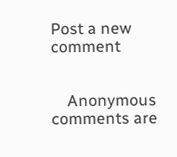Post a new comment


    Anonymous comments are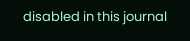disabled in this journal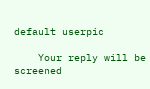default userpic

    Your reply will be screened